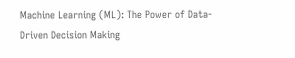Machine Learning (ML): The Power of Data-Driven Decision Making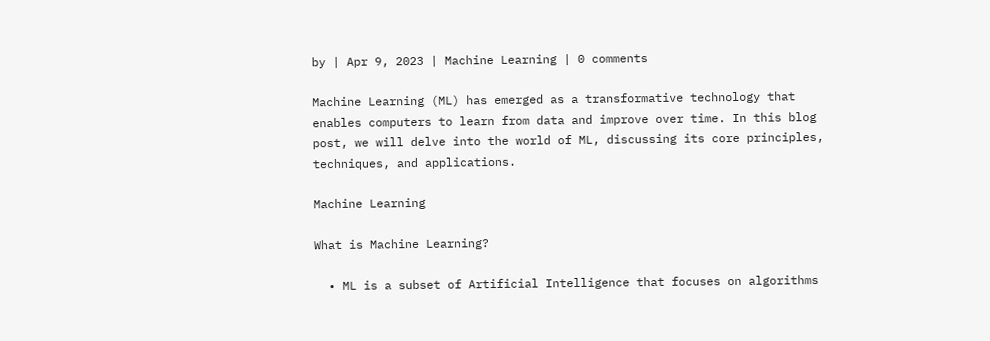by | Apr 9, 2023 | Machine Learning | 0 comments

Machine Learning (ML) has emerged as a transformative technology that enables computers to learn from data and improve over time. In this blog post, we will delve into the world of ML, discussing its core principles, techniques, and applications.

Machine Learning

What is Machine Learning?

  • ML is a subset of Artificial Intelligence that focuses on algorithms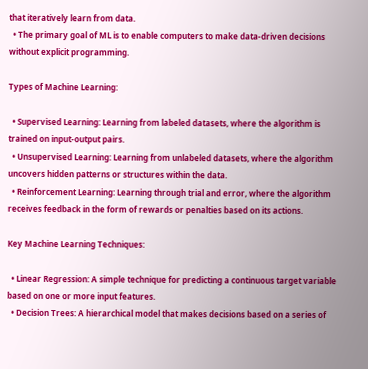that iteratively learn from data.
  • The primary goal of ML is to enable computers to make data-driven decisions without explicit programming.

Types of Machine Learning:

  • Supervised Learning: Learning from labeled datasets, where the algorithm is trained on input-output pairs.
  • Unsupervised Learning: Learning from unlabeled datasets, where the algorithm uncovers hidden patterns or structures within the data.
  • Reinforcement Learning: Learning through trial and error, where the algorithm receives feedback in the form of rewards or penalties based on its actions.

Key Machine Learning Techniques:

  • Linear Regression: A simple technique for predicting a continuous target variable based on one or more input features.
  • Decision Trees: A hierarchical model that makes decisions based on a series of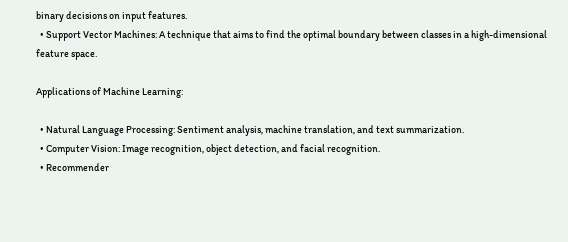binary decisions on input features.
  • Support Vector Machines: A technique that aims to find the optimal boundary between classes in a high-dimensional feature space.

Applications of Machine Learning:

  • Natural Language Processing: Sentiment analysis, machine translation, and text summarization.
  • Computer Vision: Image recognition, object detection, and facial recognition.
  • Recommender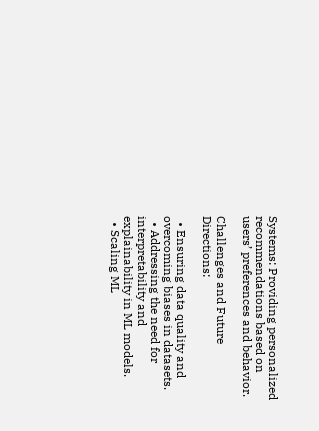Systems: Providing personalized recommendations based on users’ preferences and behavior.

Challenges and Future Directions:

  • Ensuring data quality and overcoming biases in datasets.
  • Addressing the need for interpretability and explainability in ML models.
  • Scaling ML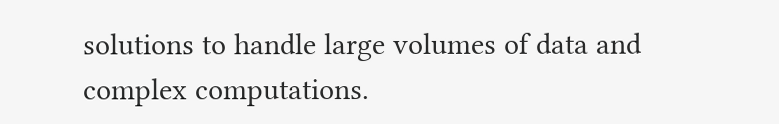solutions to handle large volumes of data and complex computations.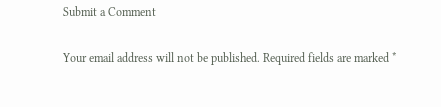Submit a Comment

Your email address will not be published. Required fields are marked *